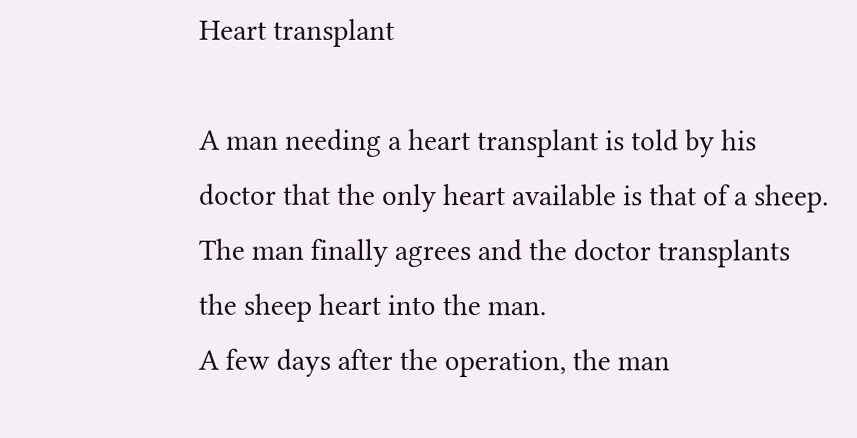Heart transplant

A man needing a heart transplant is told by his doctor that the only heart available is that of a sheep. The man finally agrees and the doctor transplants the sheep heart into the man.
A few days after the operation, the man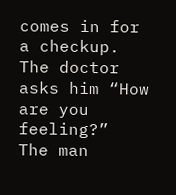comes in for a checkup.
The doctor asks him “How are you feeling?”
The man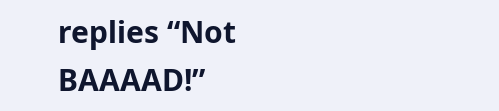replies “Not BAAAAD!”